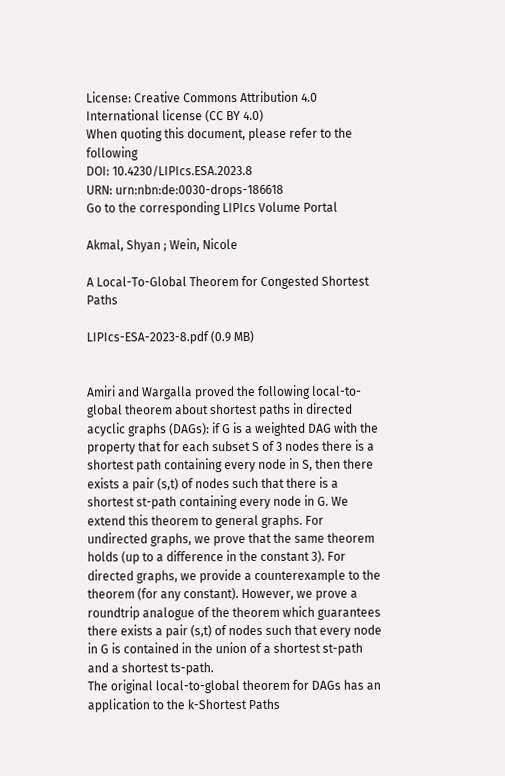License: Creative Commons Attribution 4.0 International license (CC BY 4.0)
When quoting this document, please refer to the following
DOI: 10.4230/LIPIcs.ESA.2023.8
URN: urn:nbn:de:0030-drops-186618
Go to the corresponding LIPIcs Volume Portal

Akmal, Shyan ; Wein, Nicole

A Local-To-Global Theorem for Congested Shortest Paths

LIPIcs-ESA-2023-8.pdf (0.9 MB)


Amiri and Wargalla proved the following local-to-global theorem about shortest paths in directed acyclic graphs (DAGs): if G is a weighted DAG with the property that for each subset S of 3 nodes there is a shortest path containing every node in S, then there exists a pair (s,t) of nodes such that there is a shortest st-path containing every node in G. We extend this theorem to general graphs. For undirected graphs, we prove that the same theorem holds (up to a difference in the constant 3). For directed graphs, we provide a counterexample to the theorem (for any constant). However, we prove a roundtrip analogue of the theorem which guarantees there exists a pair (s,t) of nodes such that every node in G is contained in the union of a shortest st-path and a shortest ts-path.
The original local-to-global theorem for DAGs has an application to the k-Shortest Paths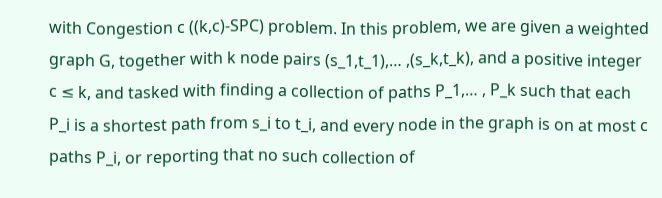with Congestion c ((k,c)-SPC) problem. In this problem, we are given a weighted graph G, together with k node pairs (s_1,t_1),… ,(s_k,t_k), and a positive integer c ≤ k, and tasked with finding a collection of paths P_1,… , P_k such that each P_i is a shortest path from s_i to t_i, and every node in the graph is on at most c paths P_i, or reporting that no such collection of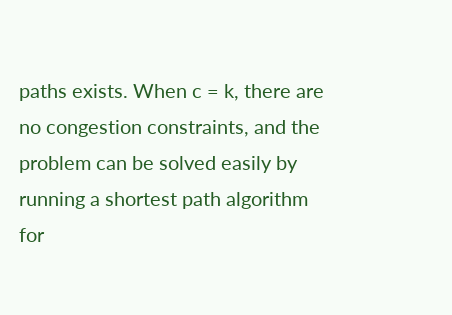paths exists. When c = k, there are no congestion constraints, and the problem can be solved easily by running a shortest path algorithm for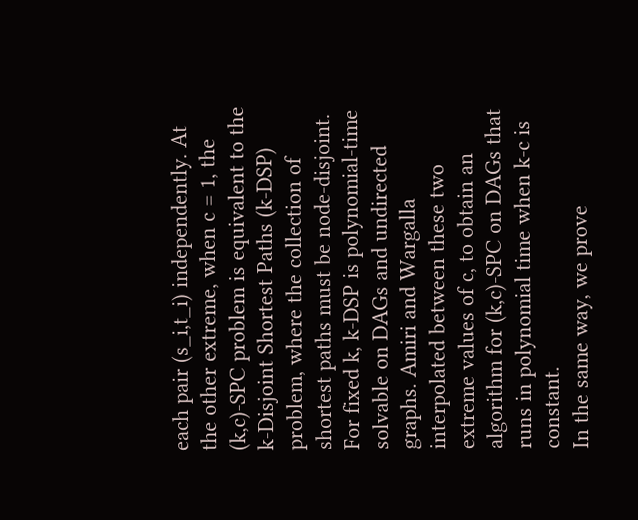each pair (s_i,t_i) independently. At the other extreme, when c = 1, the (k,c)-SPC problem is equivalent to the k-Disjoint Shortest Paths (k-DSP) problem, where the collection of shortest paths must be node-disjoint. For fixed k, k-DSP is polynomial-time solvable on DAGs and undirected graphs. Amiri and Wargalla interpolated between these two extreme values of c, to obtain an algorithm for (k,c)-SPC on DAGs that runs in polynomial time when k-c is constant.
In the same way, we prove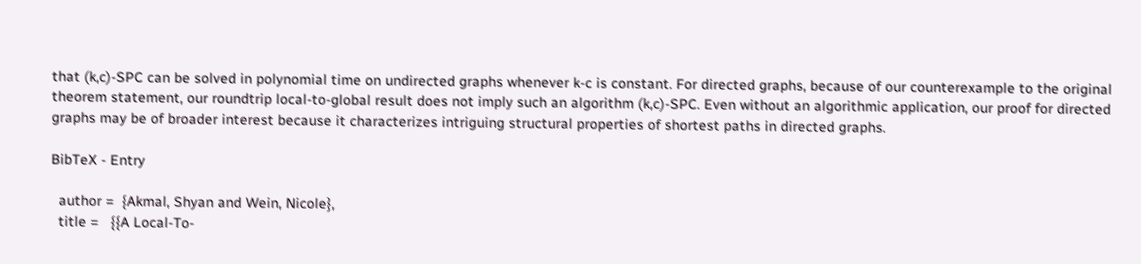that (k,c)-SPC can be solved in polynomial time on undirected graphs whenever k-c is constant. For directed graphs, because of our counterexample to the original theorem statement, our roundtrip local-to-global result does not imply such an algorithm (k,c)-SPC. Even without an algorithmic application, our proof for directed graphs may be of broader interest because it characterizes intriguing structural properties of shortest paths in directed graphs.

BibTeX - Entry

  author =  {Akmal, Shyan and Wein, Nicole},
  title =   {{A Local-To-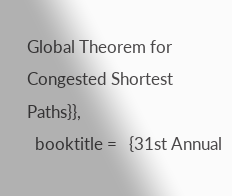Global Theorem for Congested Shortest Paths}},
  booktitle =   {31st Annual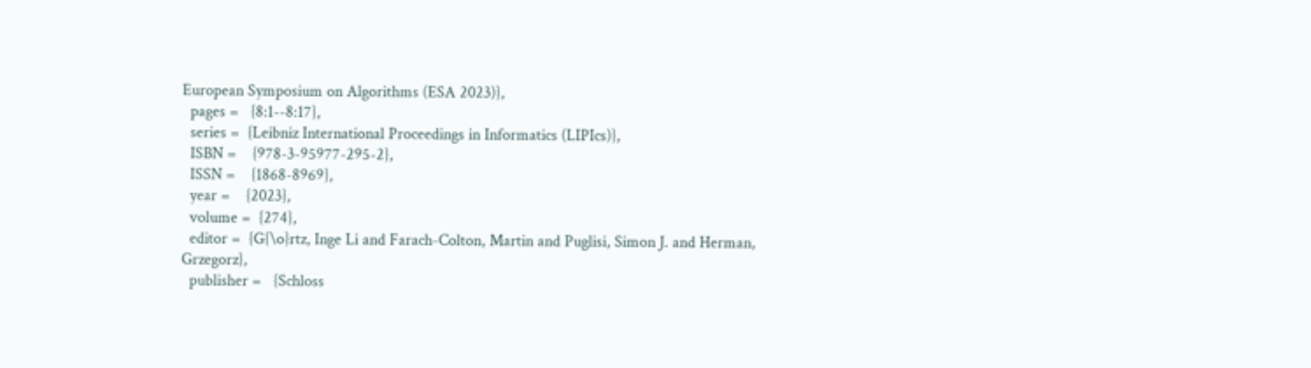European Symposium on Algorithms (ESA 2023)},
  pages =   {8:1--8:17},
  series =  {Leibniz International Proceedings in Informatics (LIPIcs)},
  ISBN =    {978-3-95977-295-2},
  ISSN =    {1868-8969},
  year =    {2023},
  volume =  {274},
  editor =  {G{\o}rtz, Inge Li and Farach-Colton, Martin and Puglisi, Simon J. and Herman, Grzegorz},
  publisher =   {Schloss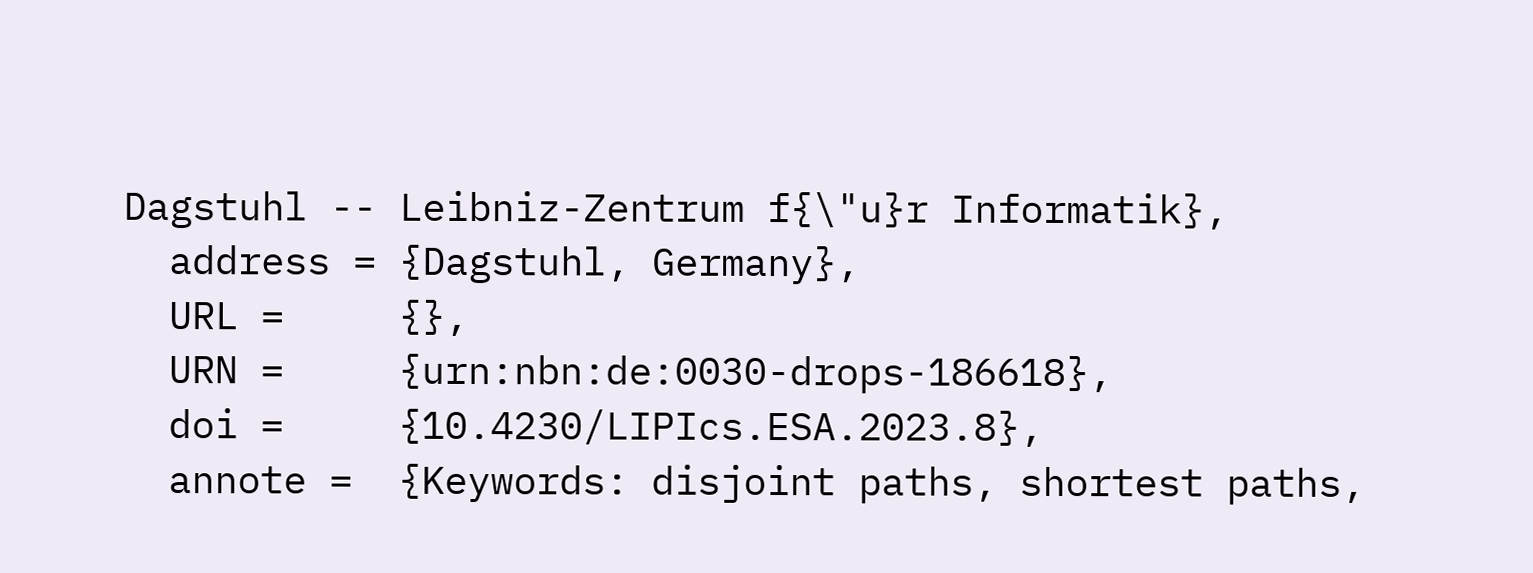Dagstuhl -- Leibniz-Zentrum f{\"u}r Informatik},
  address = {Dagstuhl, Germany},
  URL =     {},
  URN =     {urn:nbn:de:0030-drops-186618},
  doi =     {10.4230/LIPIcs.ESA.2023.8},
  annote =  {Keywords: disjoint paths, shortest paths,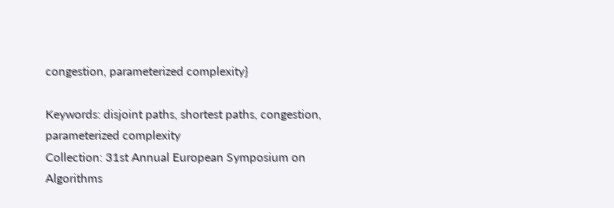congestion, parameterized complexity}

Keywords: disjoint paths, shortest paths, congestion, parameterized complexity
Collection: 31st Annual European Symposium on Algorithms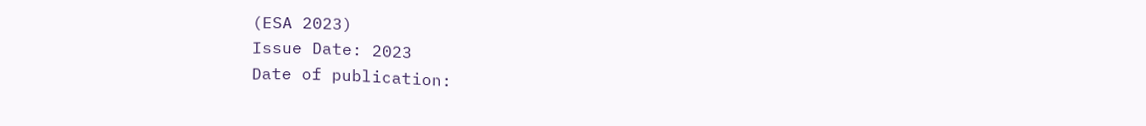(ESA 2023)
Issue Date: 2023
Date of publication: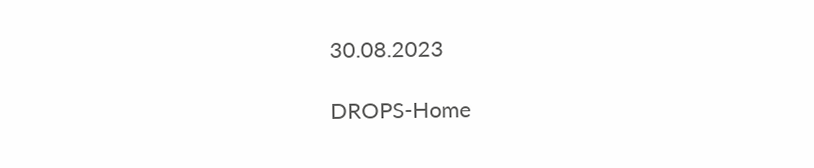30.08.2023

DROPS-Home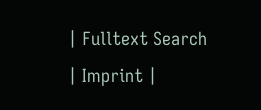| Fulltext Search | Imprint |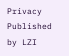Privacy Published by LZI